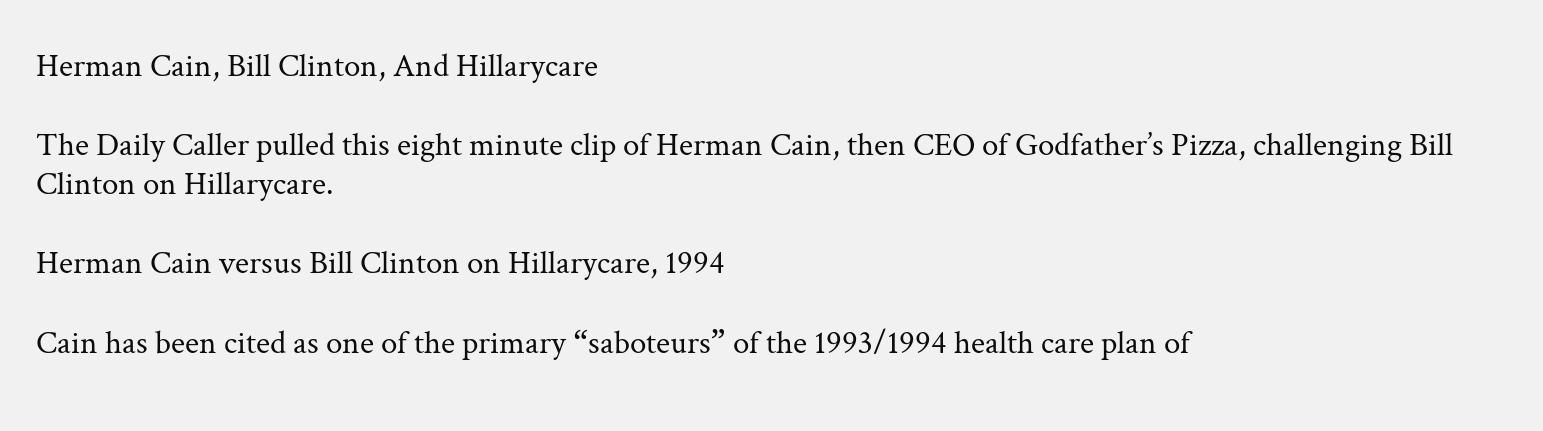Herman Cain, Bill Clinton, And Hillarycare

The Daily Caller pulled this eight minute clip of Herman Cain, then CEO of Godfather’s Pizza, challenging Bill Clinton on Hillarycare.

Herman Cain versus Bill Clinton on Hillarycare, 1994

Cain has been cited as one of the primary “saboteurs” of the 1993/1994 health care plan of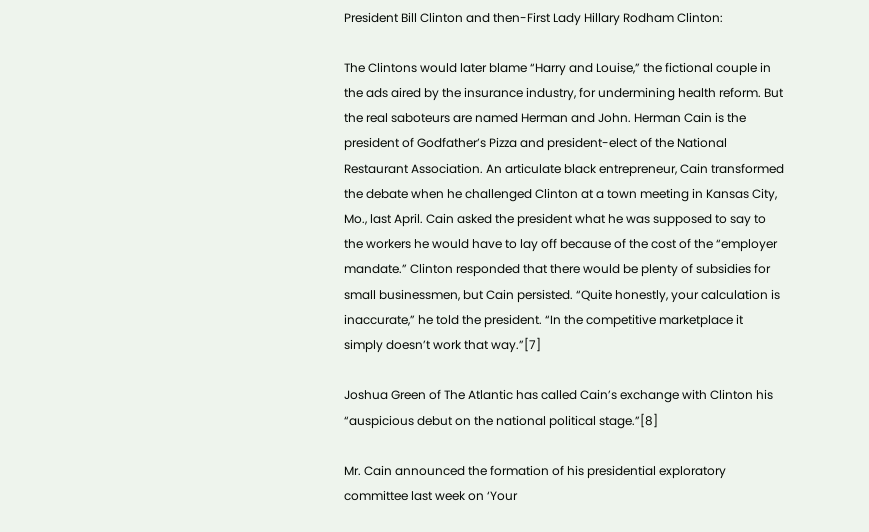President Bill Clinton and then-First Lady Hillary Rodham Clinton:

The Clintons would later blame “Harry and Louise,” the fictional couple in the ads aired by the insurance industry, for undermining health reform. But the real saboteurs are named Herman and John. Herman Cain is the president of Godfather’s Pizza and president-elect of the National Restaurant Association. An articulate black entrepreneur, Cain transformed the debate when he challenged Clinton at a town meeting in Kansas City, Mo., last April. Cain asked the president what he was supposed to say to the workers he would have to lay off because of the cost of the “employer mandate.” Clinton responded that there would be plenty of subsidies for small businessmen, but Cain persisted. “Quite honestly, your calculation is inaccurate,” he told the president. “In the competitive marketplace it simply doesn’t work that way.”[7]

Joshua Green of The Atlantic has called Cain’s exchange with Clinton his “auspicious debut on the national political stage.”[8]

Mr. Cain announced the formation of his presidential exploratory committee last week on ‘Your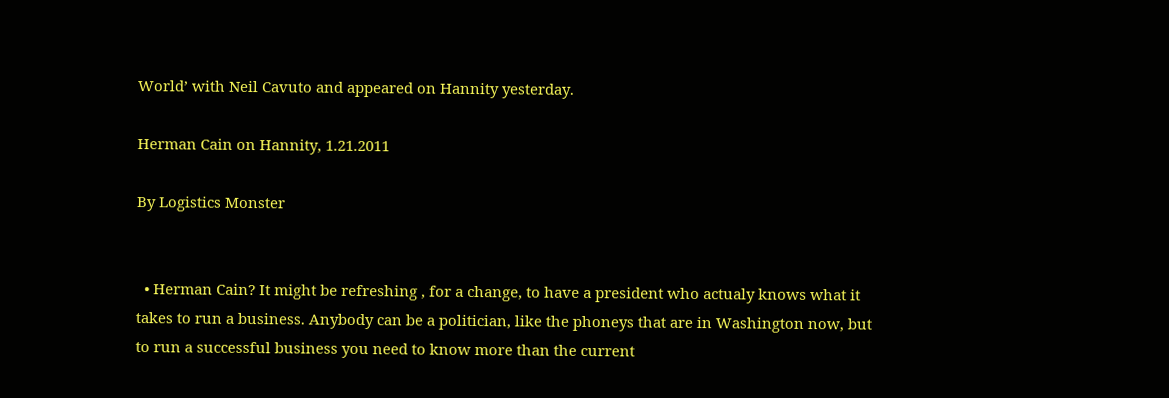World’ with Neil Cavuto and appeared on Hannity yesterday.

Herman Cain on Hannity, 1.21.2011

By Logistics Monster


  • Herman Cain? It might be refreshing , for a change, to have a president who actualy knows what it takes to run a business. Anybody can be a politician, like the phoneys that are in Washington now, but to run a successful business you need to know more than the current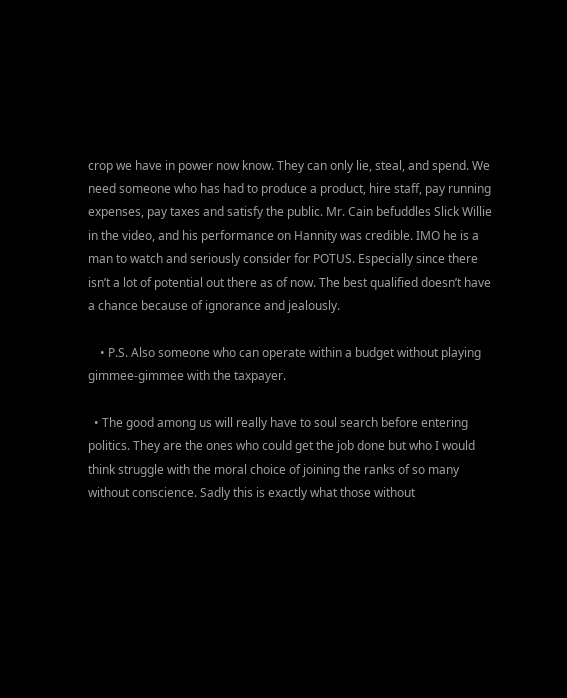crop we have in power now know. They can only lie, steal, and spend. We need someone who has had to produce a product, hire staff, pay running expenses, pay taxes and satisfy the public. Mr. Cain befuddles Slick Willie in the video, and his performance on Hannity was credible. IMO he is a man to watch and seriously consider for POTUS. Especially since there isn’t a lot of potential out there as of now. The best qualified doesn’t have a chance because of ignorance and jealously.

    • P.S. Also someone who can operate within a budget without playing gimmee-gimmee with the taxpayer.

  • The good among us will really have to soul search before entering politics. They are the ones who could get the job done but who I would think struggle with the moral choice of joining the ranks of so many without conscience. Sadly this is exactly what those without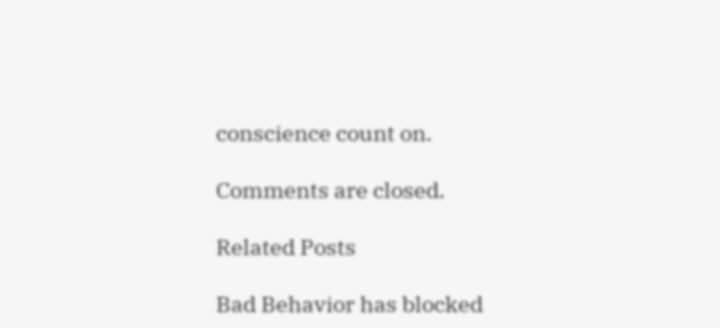conscience count on.

Comments are closed.

Related Posts

Bad Behavior has blocked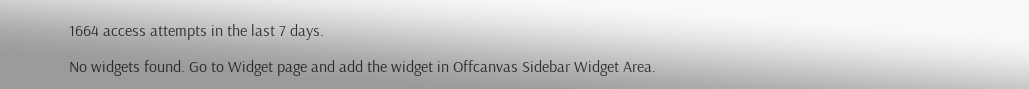1664 access attempts in the last 7 days.

No widgets found. Go to Widget page and add the widget in Offcanvas Sidebar Widget Area.